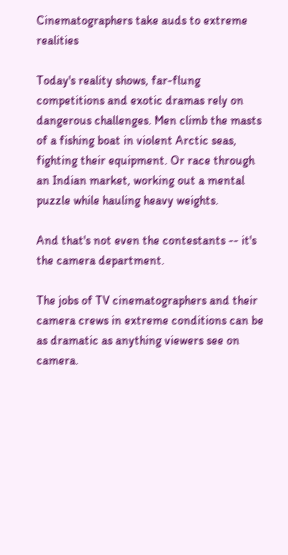Cinematographers take auds to extreme realities

Today's reality shows, far-flung competitions and exotic dramas rely on dangerous challenges. Men climb the masts of a fishing boat in violent Arctic seas, fighting their equipment. Or race through an Indian market, working out a mental puzzle while hauling heavy weights.

And that's not even the contestants -- it's the camera department.

The jobs of TV cinematographers and their camera crews in extreme conditions can be as dramatic as anything viewers see on camera.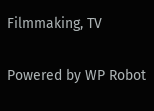Filmmaking, TV

Powered by WP Robot